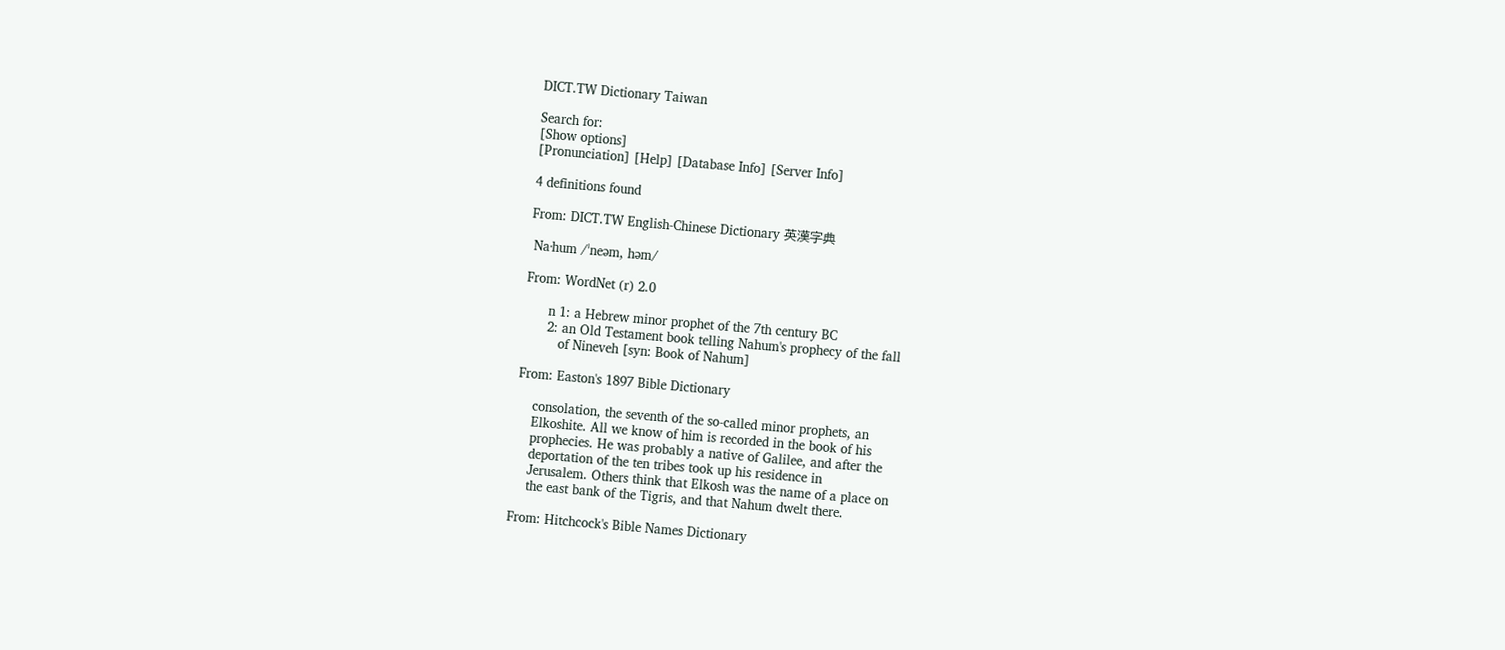DICT.TW Dictionary Taiwan

Search for:
[Show options]
[Pronunciation] [Help] [Database Info] [Server Info]

4 definitions found

From: DICT.TW English-Chinese Dictionary 英漢字典

 Na·hum /ˈneəm, həm/

From: WordNet (r) 2.0

      n 1: a Hebrew minor prophet of the 7th century BC
      2: an Old Testament book telling Nahum's prophecy of the fall
         of Nineveh [syn: Book of Nahum]

From: Easton's 1897 Bible Dictionary

    consolation, the seventh of the so-called minor prophets, an
    Elkoshite. All we know of him is recorded in the book of his
    prophecies. He was probably a native of Galilee, and after the
    deportation of the ten tribes took up his residence in
    Jerusalem. Others think that Elkosh was the name of a place on
    the east bank of the Tigris, and that Nahum dwelt there.

From: Hitchcock's Bible Names Dictionary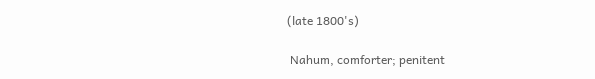(late 1800's)

 Nahum, comforter; penitent